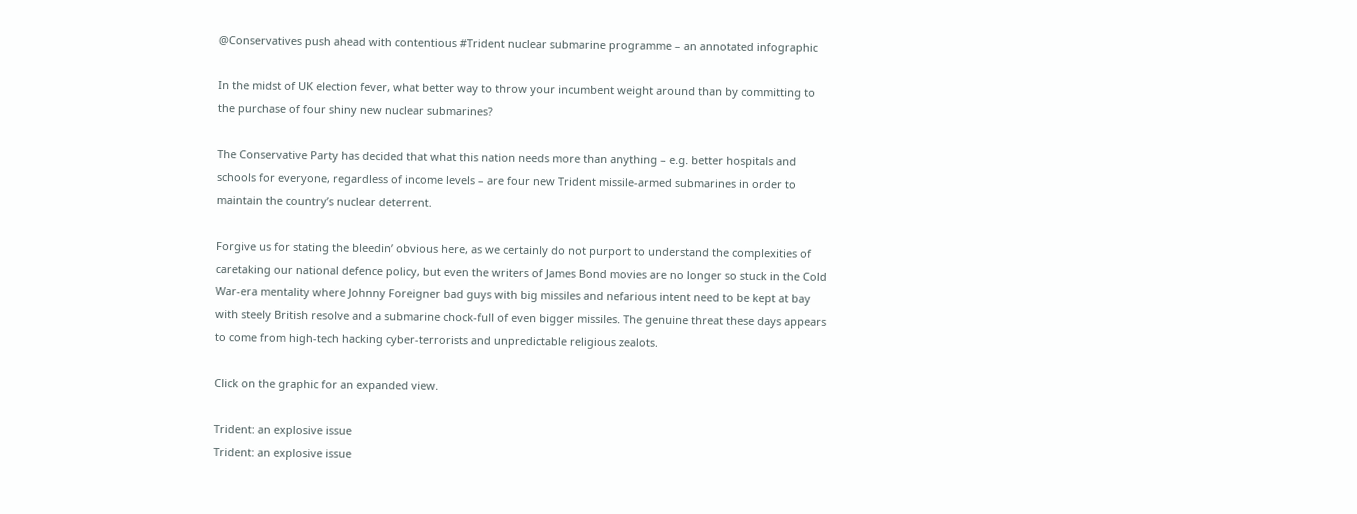@Conservatives push ahead with contentious #Trident nuclear submarine programme – an annotated infographic

In the midst of UK election fever, what better way to throw your incumbent weight around than by committing to the purchase of four shiny new nuclear submarines?

The Conservative Party has decided that what this nation needs more than anything – e.g. better hospitals and schools for everyone, regardless of income levels – are four new Trident missile-armed submarines in order to maintain the country’s nuclear deterrent.

Forgive us for stating the bleedin’ obvious here, as we certainly do not purport to understand the complexities of caretaking our national defence policy, but even the writers of James Bond movies are no longer so stuck in the Cold War-era mentality where Johnny Foreigner bad guys with big missiles and nefarious intent need to be kept at bay with steely British resolve and a submarine chock-full of even bigger missiles. The genuine threat these days appears to come from high-tech hacking cyber-terrorists and unpredictable religious zealots.

Click on the graphic for an expanded view.

Trident: an explosive issue
Trident: an explosive issue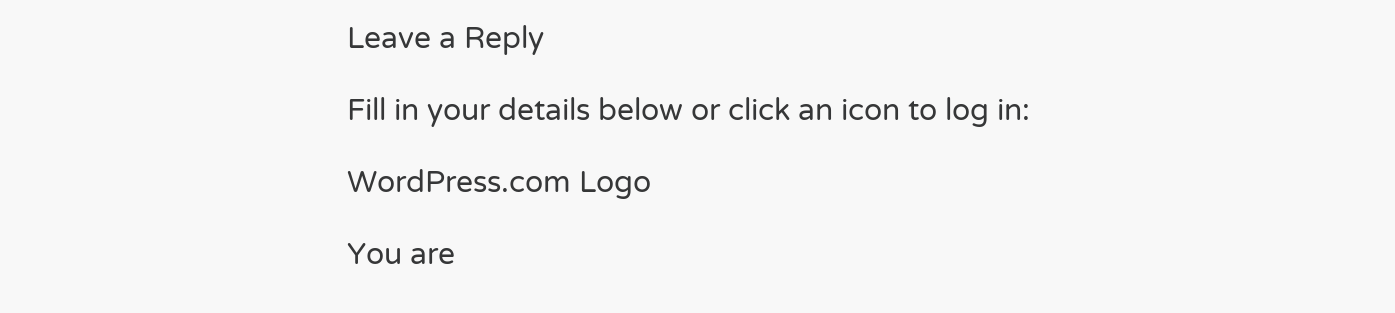Leave a Reply

Fill in your details below or click an icon to log in:

WordPress.com Logo

You are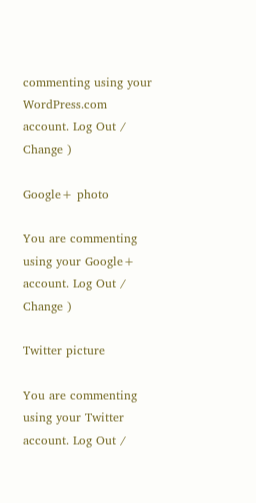commenting using your WordPress.com account. Log Out /  Change )

Google+ photo

You are commenting using your Google+ account. Log Out /  Change )

Twitter picture

You are commenting using your Twitter account. Log Out /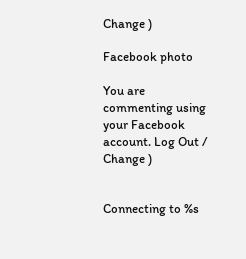Change )

Facebook photo

You are commenting using your Facebook account. Log Out /  Change )


Connecting to %s